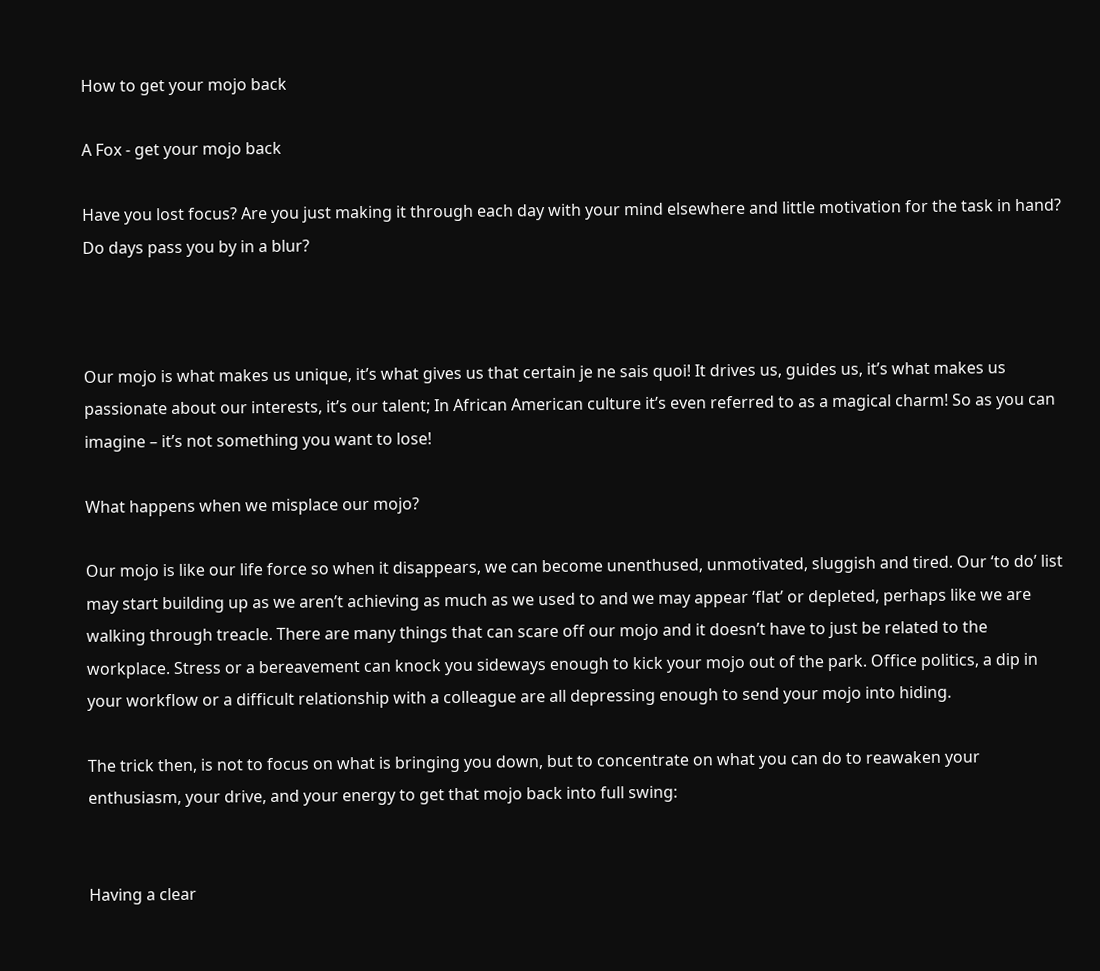How to get your mojo back

A Fox - get your mojo back

Have you lost focus? Are you just making it through each day with your mind elsewhere and little motivation for the task in hand? Do days pass you by in a blur?



Our mojo is what makes us unique, it’s what gives us that certain je ne sais quoi! It drives us, guides us, it’s what makes us passionate about our interests, it’s our talent; In African American culture it’s even referred to as a magical charm! So as you can imagine – it’s not something you want to lose!

What happens when we misplace our mojo?

Our mojo is like our life force so when it disappears, we can become unenthused, unmotivated, sluggish and tired. Our ‘to do’ list may start building up as we aren’t achieving as much as we used to and we may appear ‘flat’ or depleted, perhaps like we are walking through treacle. There are many things that can scare off our mojo and it doesn’t have to just be related to the workplace. Stress or a bereavement can knock you sideways enough to kick your mojo out of the park. Office politics, a dip in your workflow or a difficult relationship with a colleague are all depressing enough to send your mojo into hiding.

The trick then, is not to focus on what is bringing you down, but to concentrate on what you can do to reawaken your enthusiasm, your drive, and your energy to get that mojo back into full swing:


Having a clear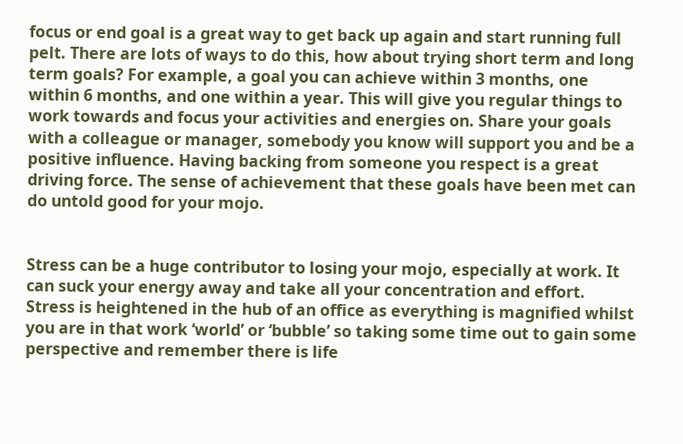focus or end goal is a great way to get back up again and start running full pelt. There are lots of ways to do this, how about trying short term and long term goals? For example, a goal you can achieve within 3 months, one within 6 months, and one within a year. This will give you regular things to work towards and focus your activities and energies on. Share your goals with a colleague or manager, somebody you know will support you and be a positive influence. Having backing from someone you respect is a great driving force. The sense of achievement that these goals have been met can do untold good for your mojo.


Stress can be a huge contributor to losing your mojo, especially at work. It can suck your energy away and take all your concentration and effort. Stress is heightened in the hub of an office as everything is magnified whilst you are in that work ‘world’ or ‘bubble’ so taking some time out to gain some perspective and remember there is life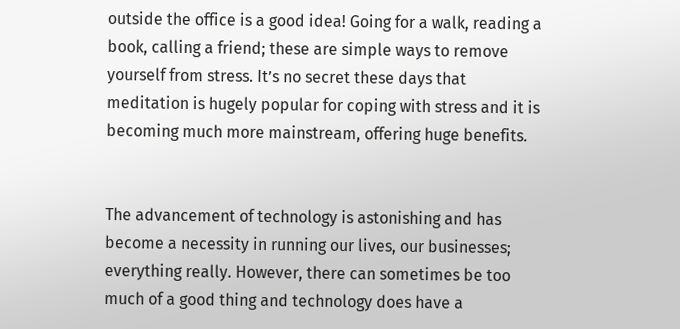outside the office is a good idea! Going for a walk, reading a book, calling a friend; these are simple ways to remove yourself from stress. It’s no secret these days that meditation is hugely popular for coping with stress and it is becoming much more mainstream, offering huge benefits.


The advancement of technology is astonishing and has become a necessity in running our lives, our businesses; everything really. However, there can sometimes be too much of a good thing and technology does have a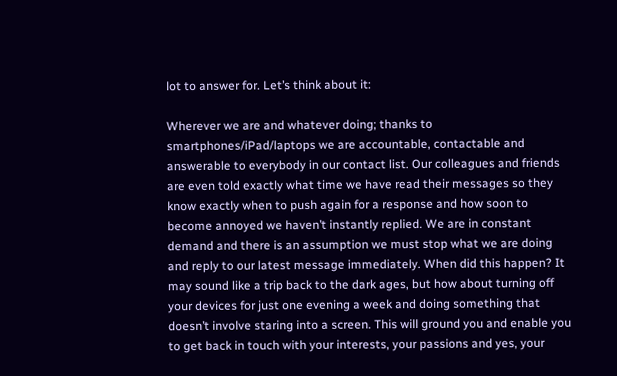lot to answer for. Let’s think about it:

Wherever we are and whatever doing; thanks to smartphones/iPad/laptops we are accountable, contactable and answerable to everybody in our contact list. Our colleagues and friends are even told exactly what time we have read their messages so they know exactly when to push again for a response and how soon to become annoyed we haven’t instantly replied. We are in constant demand and there is an assumption we must stop what we are doing and reply to our latest message immediately. When did this happen? It may sound like a trip back to the dark ages, but how about turning off your devices for just one evening a week and doing something that doesn’t involve staring into a screen. This will ground you and enable you to get back in touch with your interests, your passions and yes, your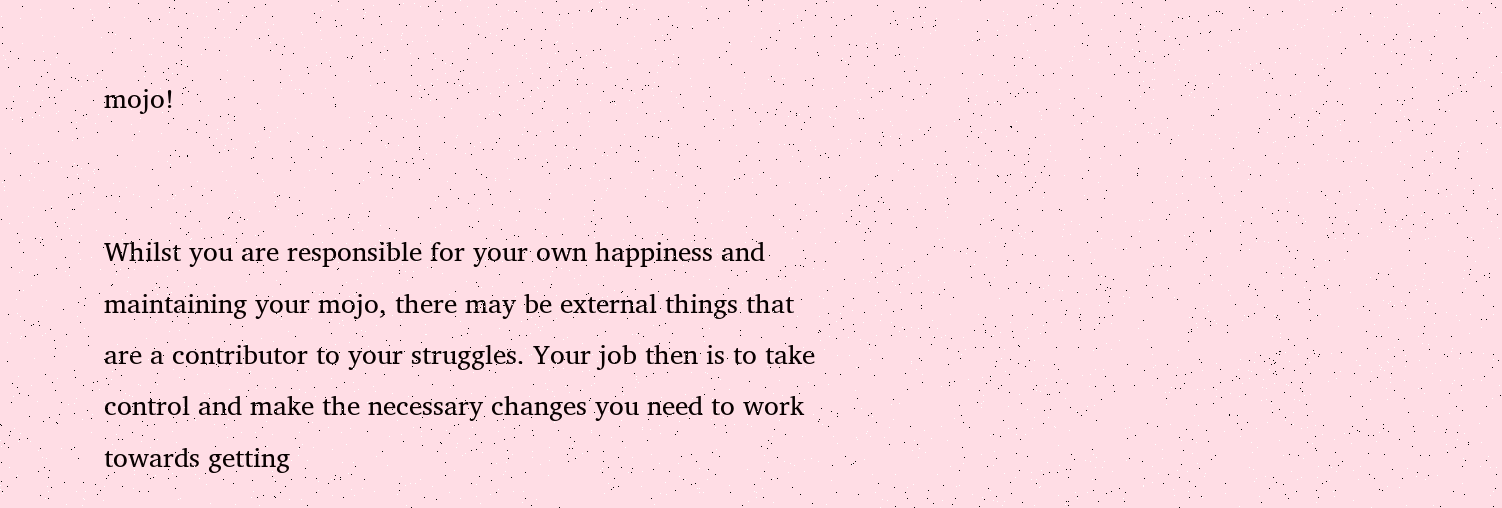mojo!


Whilst you are responsible for your own happiness and maintaining your mojo, there may be external things that are a contributor to your struggles. Your job then is to take control and make the necessary changes you need to work towards getting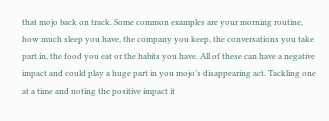that mojo back on track. Some common examples are your morning routine, how much sleep you have, the company you keep, the conversations you take part in, the food you eat or the habits you have. All of these can have a negative impact and could play a huge part in you mojo’s disappearing act. Tackling one at a time and noting the positive impact it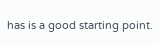has is a good starting point.